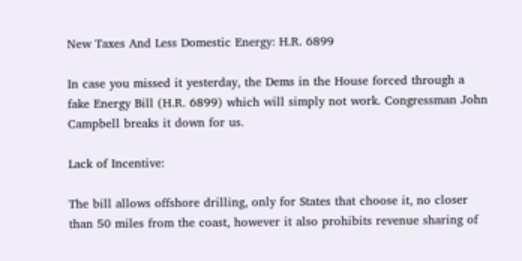New Taxes And Less Domestic Energy: H.R. 6899

In case you missed it yesterday, the Dems in the House forced through a fake Energy Bill (H.R. 6899) which will simply not work. Congressman John Campbell breaks it down for us.

Lack of Incentive:

The bill allows offshore drilling, only for States that choose it, no closer than 50 miles from the coast, however it also prohibits revenue sharing of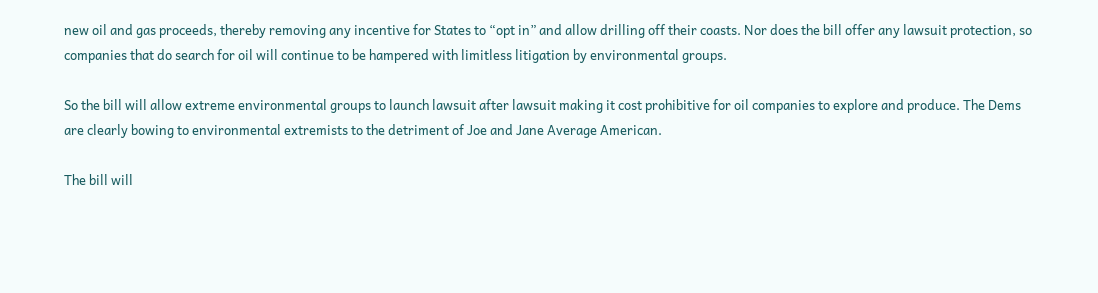new oil and gas proceeds, thereby removing any incentive for States to “opt in” and allow drilling off their coasts. Nor does the bill offer any lawsuit protection, so companies that do search for oil will continue to be hampered with limitless litigation by environmental groups.

So the bill will allow extreme environmental groups to launch lawsuit after lawsuit making it cost prohibitive for oil companies to explore and produce. The Dems are clearly bowing to environmental extremists to the detriment of Joe and Jane Average American.

The bill will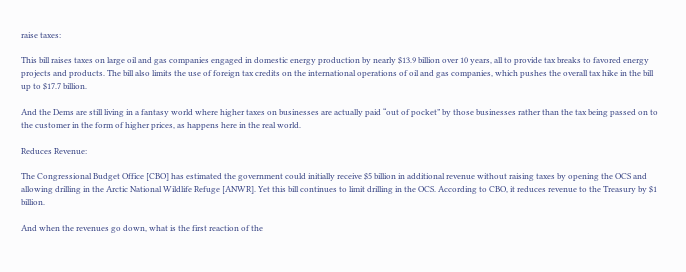raise taxes:

This bill raises taxes on large oil and gas companies engaged in domestic energy production by nearly $13.9 billion over 10 years, all to provide tax breaks to favored energy projects and products. The bill also limits the use of foreign tax credits on the international operations of oil and gas companies, which pushes the overall tax hike in the bill up to $17.7 billion.

And the Dems are still living in a fantasy world where higher taxes on businesses are actually paid “out of pocket” by those businesses rather than the tax being passed on to the customer in the form of higher prices, as happens here in the real world.

Reduces Revenue:

The Congressional Budget Office [CBO] has estimated the government could initially receive $5 billion in additional revenue without raising taxes by opening the OCS and allowing drilling in the Arctic National Wildlife Refuge [ANWR]. Yet this bill continues to limit drilling in the OCS. According to CBO, it reduces revenue to the Treasury by $1 billion.

And when the revenues go down, what is the first reaction of the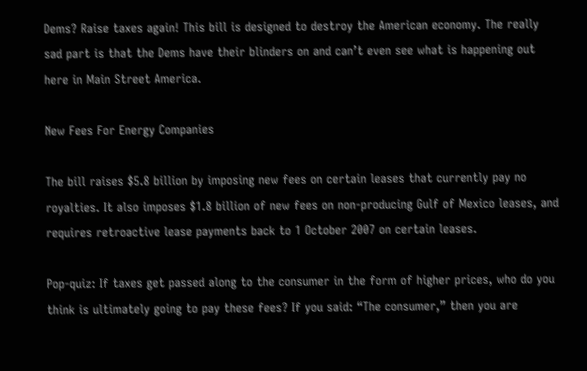Dems? Raise taxes again! This bill is designed to destroy the American economy. The really sad part is that the Dems have their blinders on and can’t even see what is happening out here in Main Street America.

New Fees For Energy Companies

The bill raises $5.8 billion by imposing new fees on certain leases that currently pay no royalties. It also imposes $1.8 billion of new fees on non-producing Gulf of Mexico leases, and requires retroactive lease payments back to 1 October 2007 on certain leases.

Pop-quiz: If taxes get passed along to the consumer in the form of higher prices, who do you think is ultimately going to pay these fees? If you said: “The consumer,” then you are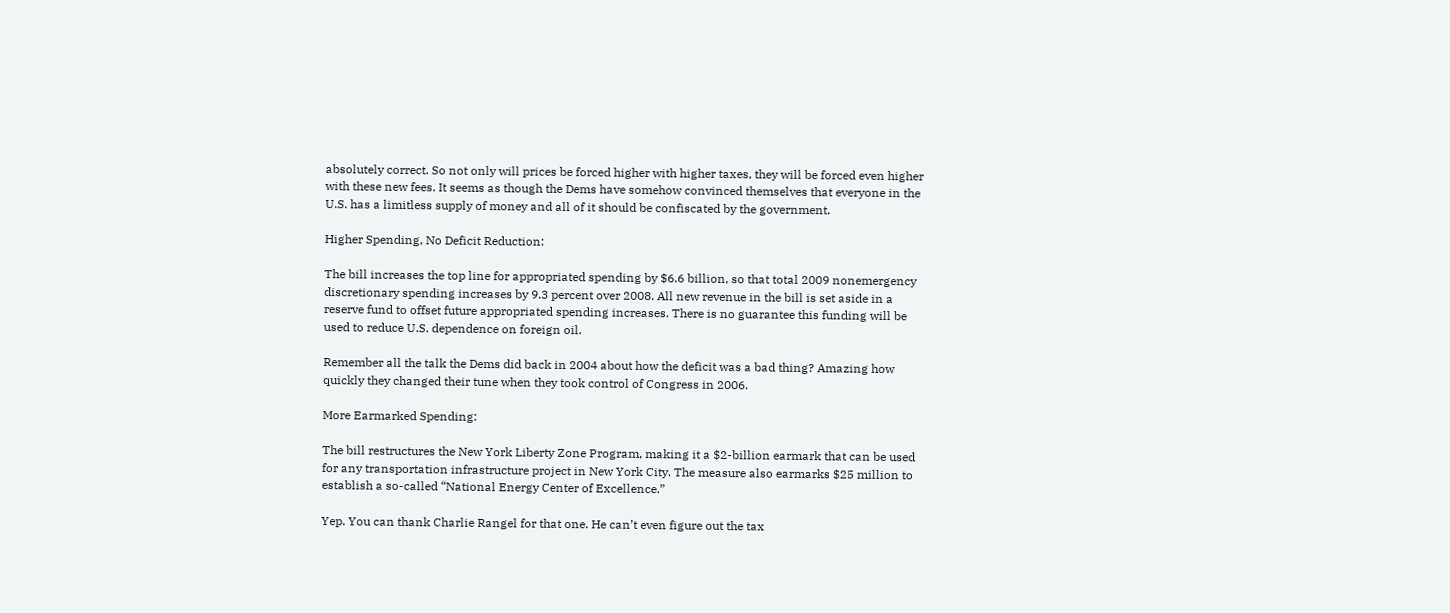absolutely correct. So not only will prices be forced higher with higher taxes, they will be forced even higher with these new fees. It seems as though the Dems have somehow convinced themselves that everyone in the U.S. has a limitless supply of money and all of it should be confiscated by the government.

Higher Spending, No Deficit Reduction:

The bill increases the top line for appropriated spending by $6.6 billion, so that total 2009 nonemergency discretionary spending increases by 9.3 percent over 2008. All new revenue in the bill is set aside in a reserve fund to offset future appropriated spending increases. There is no guarantee this funding will be used to reduce U.S. dependence on foreign oil.

Remember all the talk the Dems did back in 2004 about how the deficit was a bad thing? Amazing how quickly they changed their tune when they took control of Congress in 2006.

More Earmarked Spending:

The bill restructures the New York Liberty Zone Program, making it a $2-billion earmark that can be used for any transportation infrastructure project in New York City. The measure also earmarks $25 million to establish a so-called “National Energy Center of Excellence.”

Yep. You can thank Charlie Rangel for that one. He can’t even figure out the tax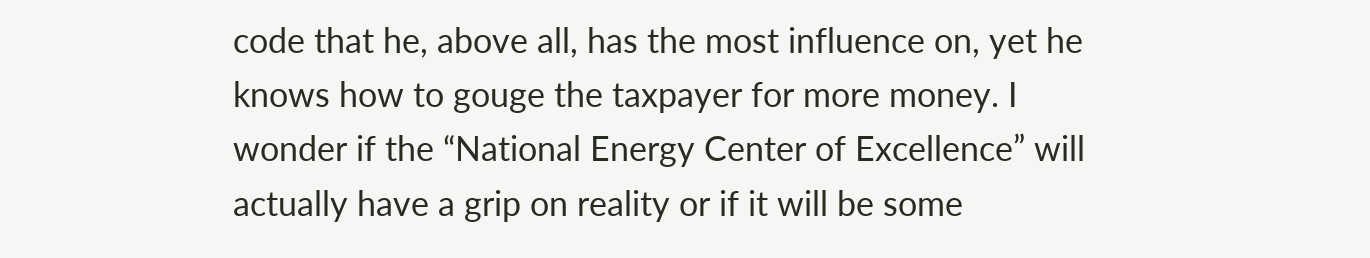code that he, above all, has the most influence on, yet he knows how to gouge the taxpayer for more money. I wonder if the “National Energy Center of Excellence” will actually have a grip on reality or if it will be some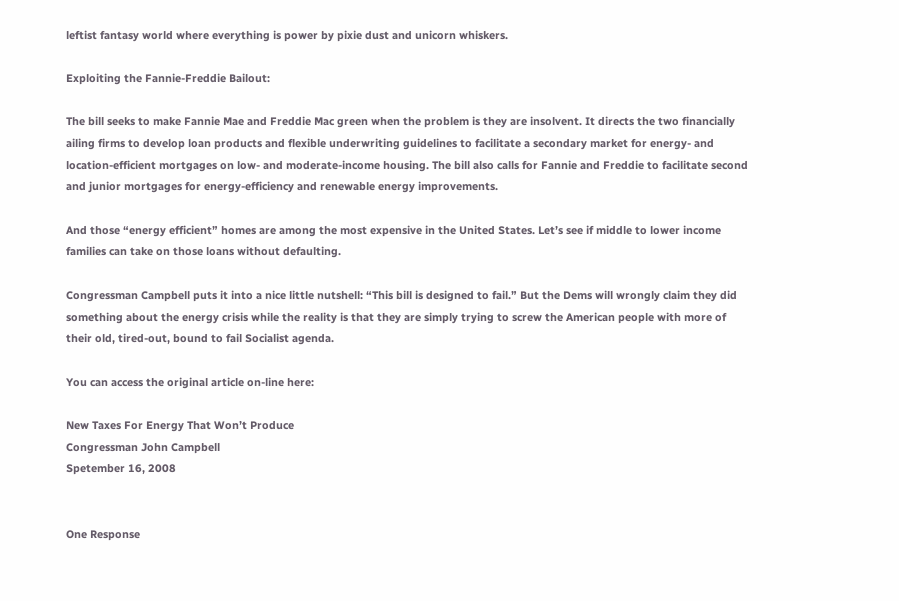leftist fantasy world where everything is power by pixie dust and unicorn whiskers.

Exploiting the Fannie-Freddie Bailout:

The bill seeks to make Fannie Mae and Freddie Mac green when the problem is they are insolvent. It directs the two financially ailing firms to develop loan products and flexible underwriting guidelines to facilitate a secondary market for energy- and location-efficient mortgages on low- and moderate-income housing. The bill also calls for Fannie and Freddie to facilitate second and junior mortgages for energy-efficiency and renewable energy improvements.

And those “energy efficient” homes are among the most expensive in the United States. Let’s see if middle to lower income families can take on those loans without defaulting.

Congressman Campbell puts it into a nice little nutshell: “This bill is designed to fail.” But the Dems will wrongly claim they did something about the energy crisis while the reality is that they are simply trying to screw the American people with more of their old, tired-out, bound to fail Socialist agenda.

You can access the original article on-line here:

New Taxes For Energy That Won’t Produce
Congressman John Campbell
Spetember 16, 2008


One Response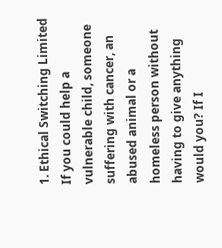1. Ethical Switching Limited If you could help a vulnerable child, someone suffering with cancer, an abused animal or a homeless person without having to give anything would you? If I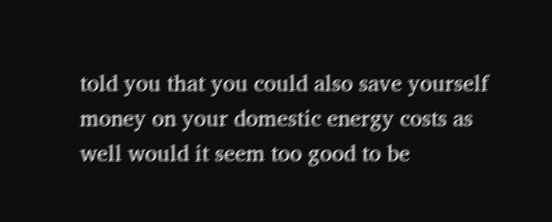told you that you could also save yourself money on your domestic energy costs as well would it seem too good to be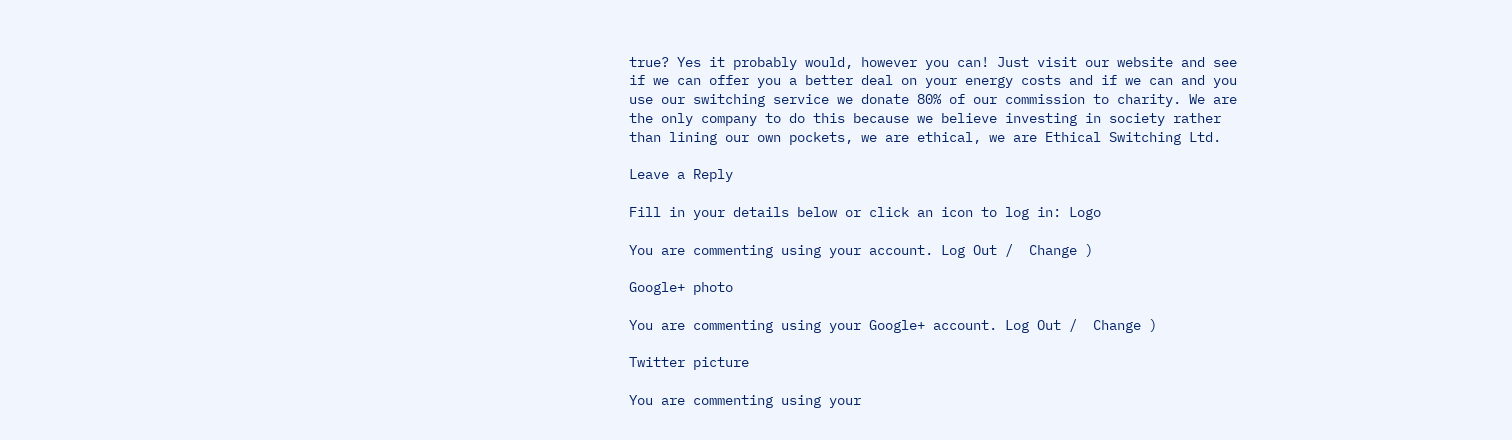true? Yes it probably would, however you can! Just visit our website and see if we can offer you a better deal on your energy costs and if we can and you use our switching service we donate 80% of our commission to charity. We are the only company to do this because we believe investing in society rather than lining our own pockets, we are ethical, we are Ethical Switching Ltd.

Leave a Reply

Fill in your details below or click an icon to log in: Logo

You are commenting using your account. Log Out /  Change )

Google+ photo

You are commenting using your Google+ account. Log Out /  Change )

Twitter picture

You are commenting using your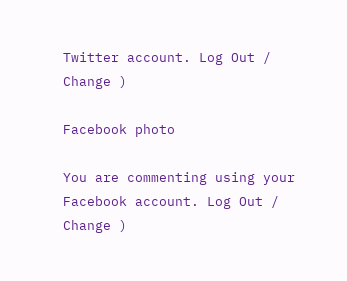Twitter account. Log Out /  Change )

Facebook photo

You are commenting using your Facebook account. Log Out /  Change )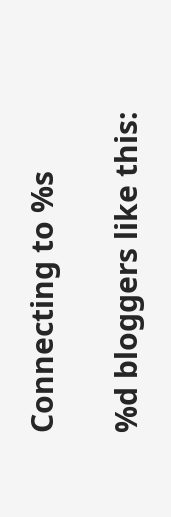Connecting to %s

%d bloggers like this: